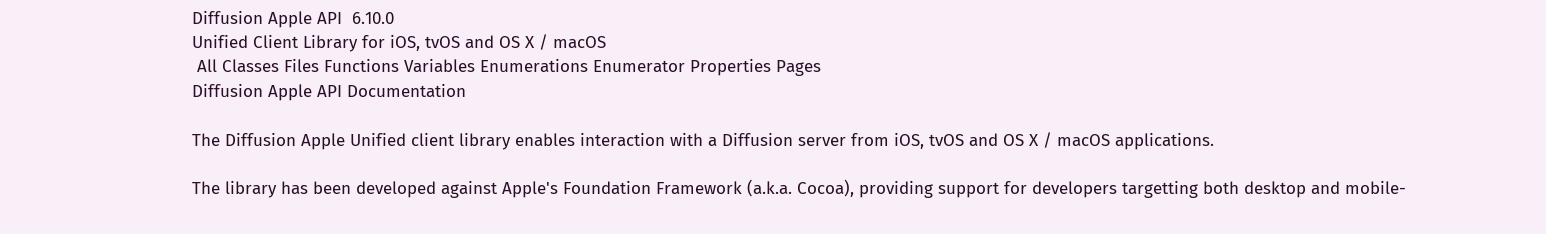Diffusion Apple API  6.10.0
Unified Client Library for iOS, tvOS and OS X / macOS
 All Classes Files Functions Variables Enumerations Enumerator Properties Pages
Diffusion Apple API Documentation

The Diffusion Apple Unified client library enables interaction with a Diffusion server from iOS, tvOS and OS X / macOS applications.

The library has been developed against Apple's Foundation Framework (a.k.a. Cocoa), providing support for developers targetting both desktop and mobile-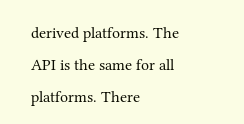derived platforms. The API is the same for all platforms. There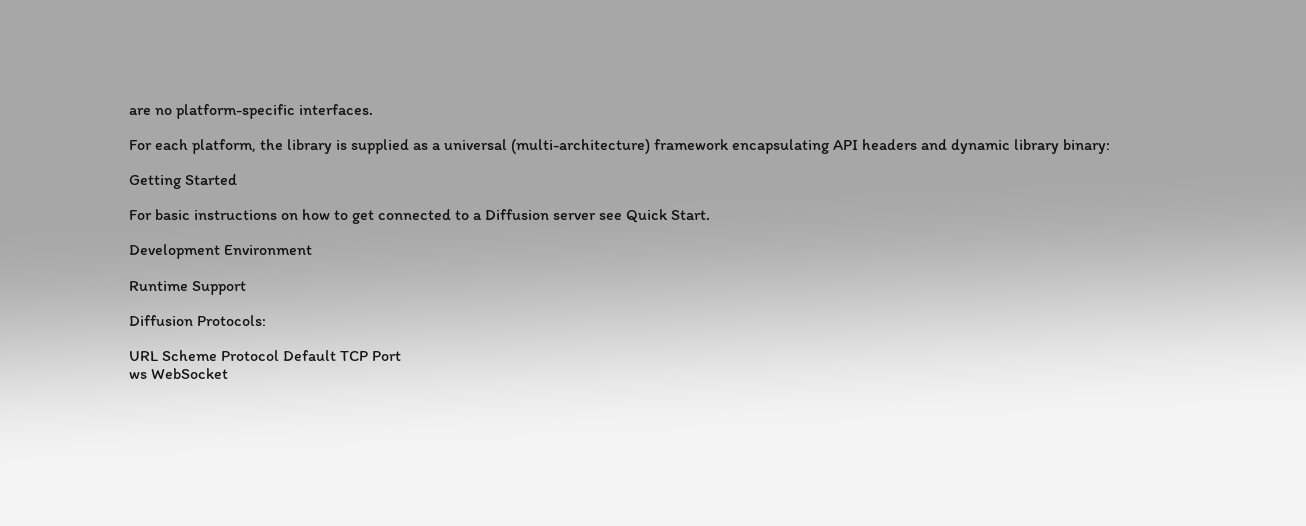are no platform-specific interfaces.

For each platform, the library is supplied as a universal (multi-architecture) framework encapsulating API headers and dynamic library binary:

Getting Started

For basic instructions on how to get connected to a Diffusion server see Quick Start.

Development Environment

Runtime Support

Diffusion Protocols:

URL Scheme Protocol Default TCP Port
ws WebSocket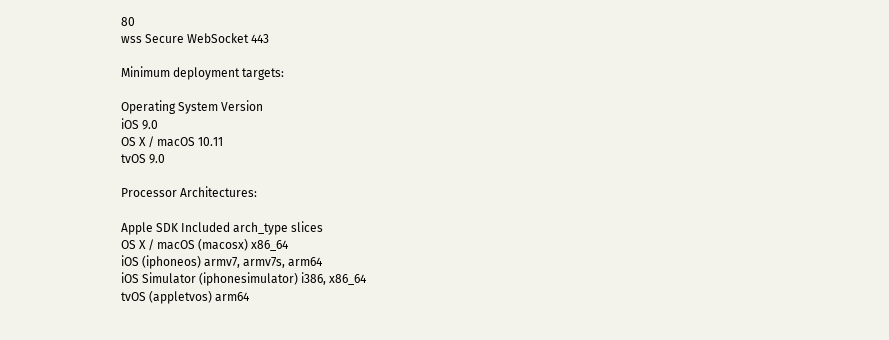80
wss Secure WebSocket 443

Minimum deployment targets:

Operating System Version
iOS 9.0
OS X / macOS 10.11
tvOS 9.0

Processor Architectures:

Apple SDK Included arch_type slices
OS X / macOS (macosx) x86_64
iOS (iphoneos) armv7, armv7s, arm64
iOS Simulator (iphonesimulator) i386, x86_64
tvOS (appletvos) arm64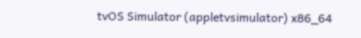tvOS Simulator (appletvsimulator) x86_64